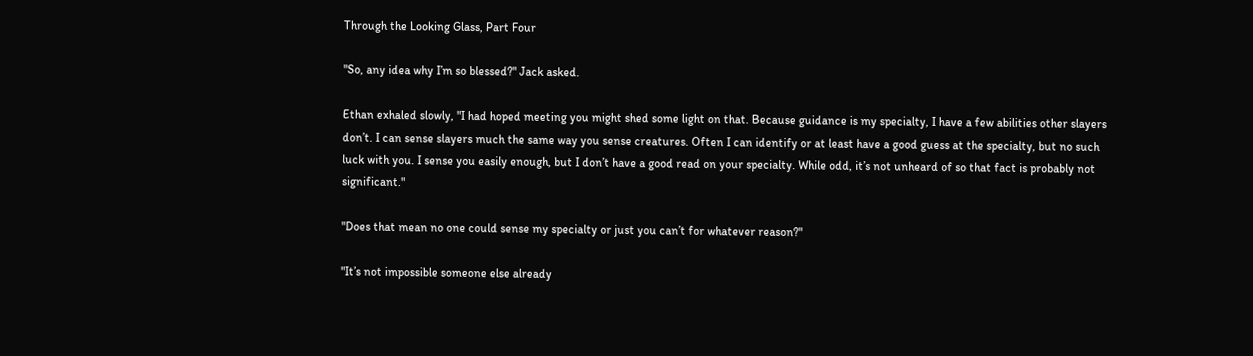Through the Looking Glass, Part Four

"So, any idea why I’m so blessed?" Jack asked.

Ethan exhaled slowly, "I had hoped meeting you might shed some light on that. Because guidance is my specialty, I have a few abilities other slayers don’t. I can sense slayers much the same way you sense creatures. Often I can identify or at least have a good guess at the specialty, but no such luck with you. I sense you easily enough, but I don’t have a good read on your specialty. While odd, it’s not unheard of so that fact is probably not significant."

"Does that mean no one could sense my specialty or just you can’t for whatever reason?"

"It’s not impossible someone else already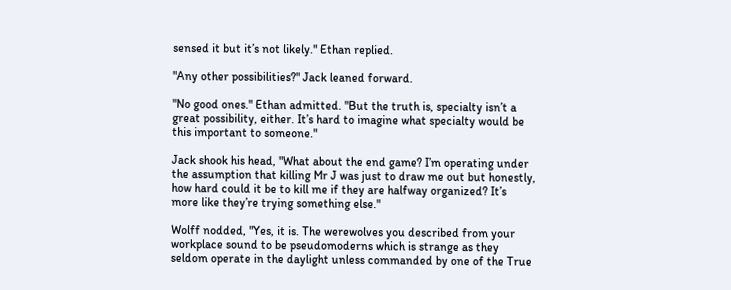sensed it but it’s not likely." Ethan replied.

"Any other possibilities?" Jack leaned forward.

"No good ones." Ethan admitted. "But the truth is, specialty isn’t a great possibility, either. It’s hard to imagine what specialty would be this important to someone."

Jack shook his head, "What about the end game? I’m operating under the assumption that killing Mr J was just to draw me out but honestly, how hard could it be to kill me if they are halfway organized? It’s more like they’re trying something else."

Wolff nodded, "Yes, it is. The werewolves you described from your workplace sound to be pseudomoderns which is strange as they seldom operate in the daylight unless commanded by one of the True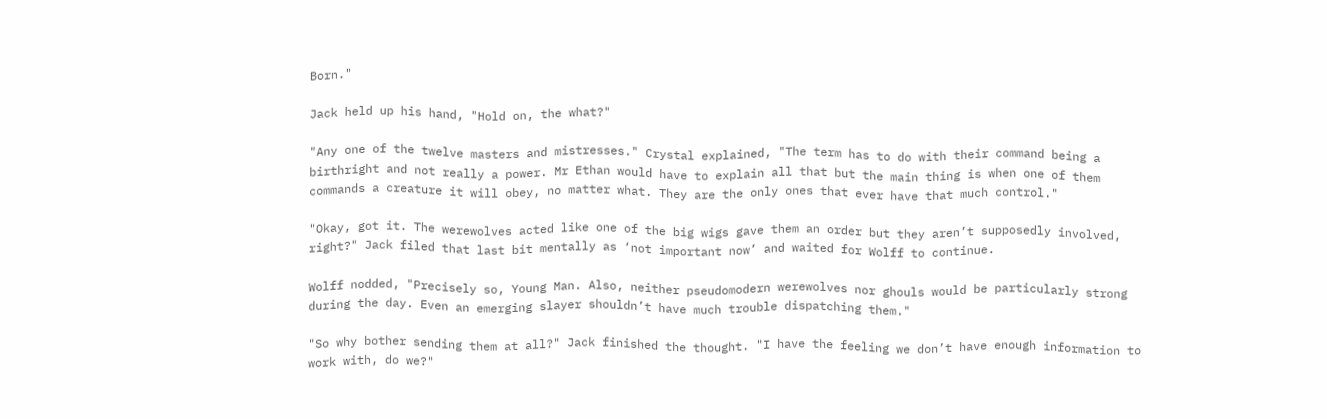Born."

Jack held up his hand, "Hold on, the what?"

"Any one of the twelve masters and mistresses." Crystal explained, "The term has to do with their command being a birthright and not really a power. Mr Ethan would have to explain all that but the main thing is when one of them commands a creature it will obey, no matter what. They are the only ones that ever have that much control."

"Okay, got it. The werewolves acted like one of the big wigs gave them an order but they aren’t supposedly involved, right?" Jack filed that last bit mentally as ‘not important now’ and waited for Wolff to continue.

Wolff nodded, "Precisely so, Young Man. Also, neither pseudomodern werewolves nor ghouls would be particularly strong during the day. Even an emerging slayer shouldn’t have much trouble dispatching them."

"So why bother sending them at all?" Jack finished the thought. "I have the feeling we don’t have enough information to work with, do we?"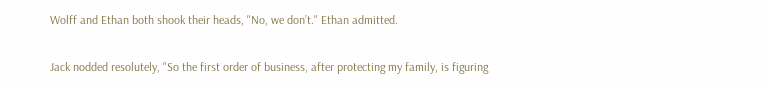Wolff and Ethan both shook their heads, "No, we don’t." Ethan admitted.

Jack nodded resolutely, "So the first order of business, after protecting my family, is figuring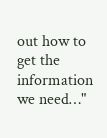out how to get the information we need…"